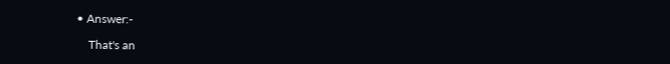• Answer:-

    That's an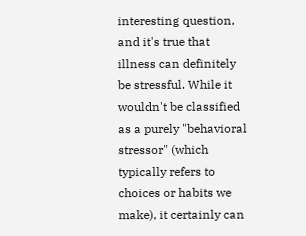interesting question, and it's true that illness can definitely be stressful. While it wouldn't be classified as a purely "behavioral stressor" (which typically refers to choices or habits we make), it certainly can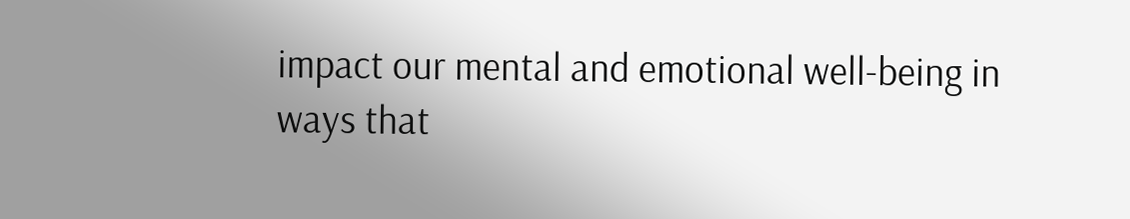impact our mental and emotional well-being in ways that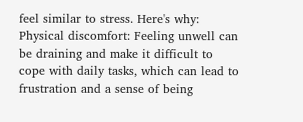feel similar to stress. Here's why: Physical discomfort: Feeling unwell can be draining and make it difficult to cope with daily tasks, which can lead to frustration and a sense of being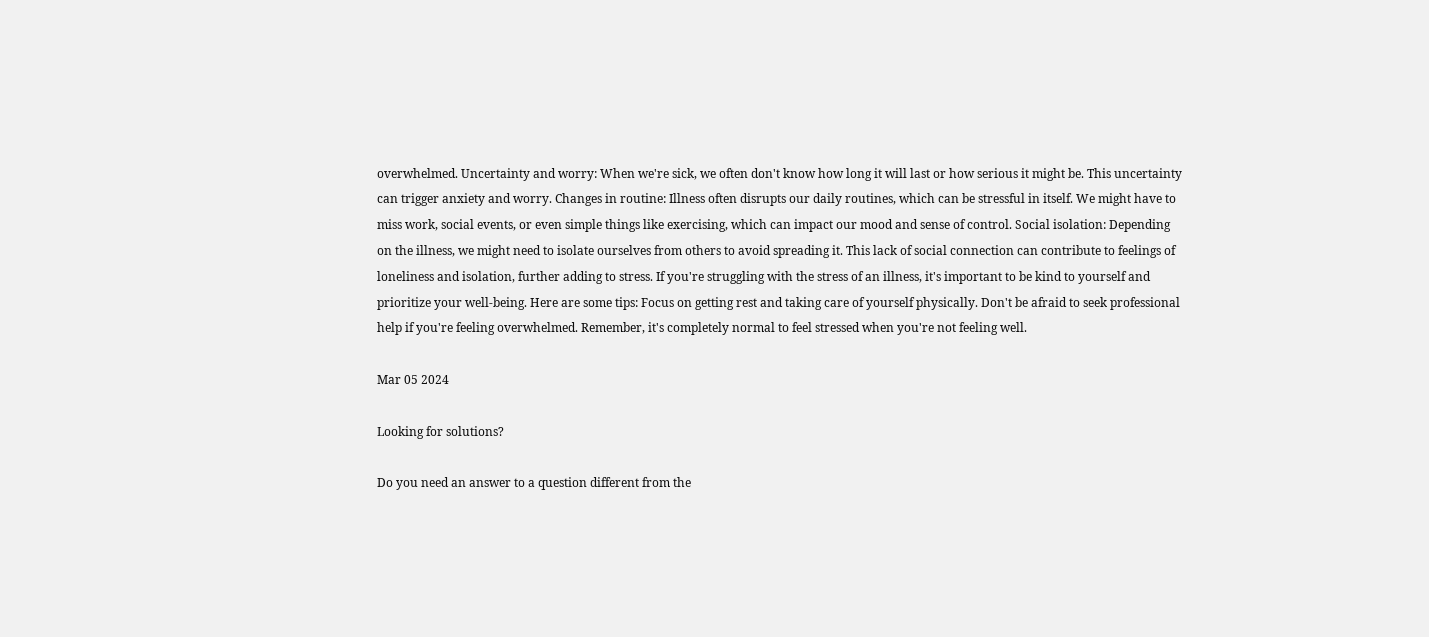overwhelmed. Uncertainty and worry: When we're sick, we often don't know how long it will last or how serious it might be. This uncertainty can trigger anxiety and worry. Changes in routine: Illness often disrupts our daily routines, which can be stressful in itself. We might have to miss work, social events, or even simple things like exercising, which can impact our mood and sense of control. Social isolation: Depending on the illness, we might need to isolate ourselves from others to avoid spreading it. This lack of social connection can contribute to feelings of loneliness and isolation, further adding to stress. If you're struggling with the stress of an illness, it's important to be kind to yourself and prioritize your well-being. Here are some tips: Focus on getting rest and taking care of yourself physically. Don't be afraid to seek professional help if you're feeling overwhelmed. Remember, it's completely normal to feel stressed when you're not feeling well.

Mar 05 2024

Looking for solutions?

Do you need an answer to a question different from the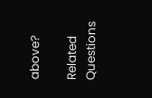above?

Related Questions